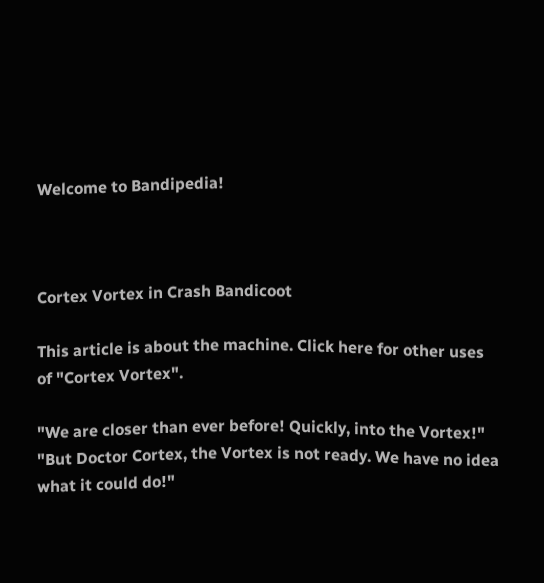Welcome to Bandipedia!



Cortex Vortex in Crash Bandicoot

This article is about the machine. Click here for other uses of "Cortex Vortex".

"We are closer than ever before! Quickly, into the Vortex!"
"But Doctor Cortex, the Vortex is not ready. We have no idea what it could do!"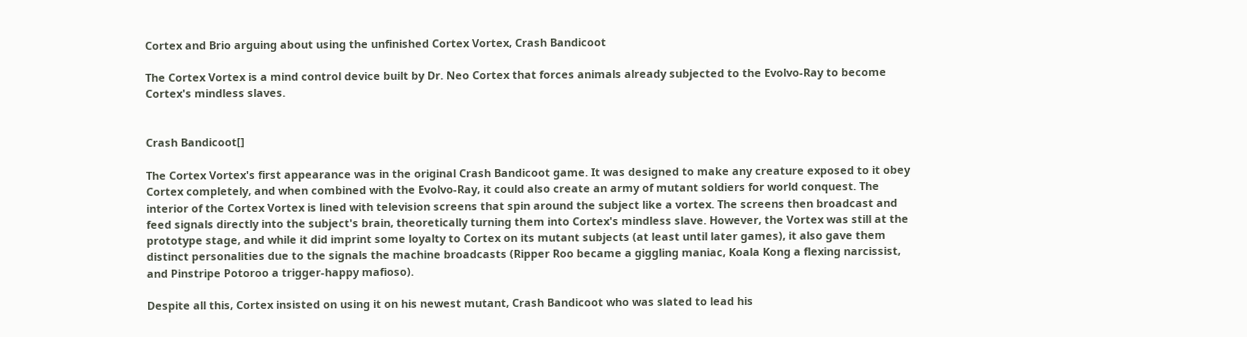Cortex and Brio arguing about using the unfinished Cortex Vortex, Crash Bandicoot

The Cortex Vortex is a mind control device built by Dr. Neo Cortex that forces animals already subjected to the Evolvo-Ray to become Cortex's mindless slaves.


Crash Bandicoot[]

The Cortex Vortex's first appearance was in the original Crash Bandicoot game. It was designed to make any creature exposed to it obey Cortex completely, and when combined with the Evolvo-Ray, it could also create an army of mutant soldiers for world conquest. The interior of the Cortex Vortex is lined with television screens that spin around the subject like a vortex. The screens then broadcast and feed signals directly into the subject's brain, theoretically turning them into Cortex's mindless slave. However, the Vortex was still at the prototype stage, and while it did imprint some loyalty to Cortex on its mutant subjects (at least until later games), it also gave them distinct personalities due to the signals the machine broadcasts (Ripper Roo became a giggling maniac, Koala Kong a flexing narcissist, and Pinstripe Potoroo a trigger-happy mafioso).

Despite all this, Cortex insisted on using it on his newest mutant, Crash Bandicoot who was slated to lead his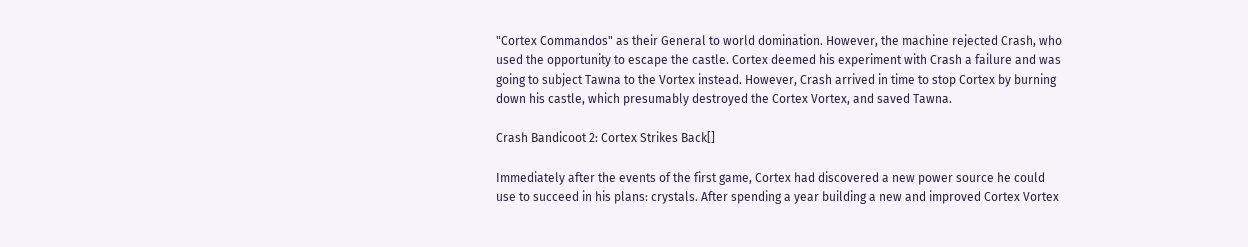"Cortex Commandos" as their General to world domination. However, the machine rejected Crash, who used the opportunity to escape the castle. Cortex deemed his experiment with Crash a failure and was going to subject Tawna to the Vortex instead. However, Crash arrived in time to stop Cortex by burning down his castle, which presumably destroyed the Cortex Vortex, and saved Tawna.

Crash Bandicoot 2: Cortex Strikes Back[]

Immediately after the events of the first game, Cortex had discovered a new power source he could use to succeed in his plans: crystals. After spending a year building a new and improved Cortex Vortex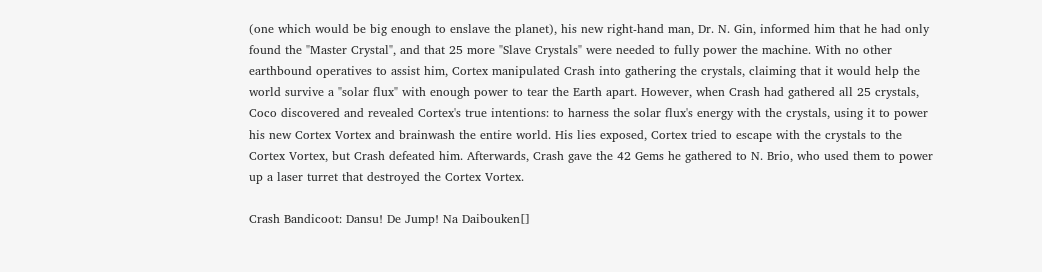(one which would be big enough to enslave the planet), his new right-hand man, Dr. N. Gin, informed him that he had only found the "Master Crystal", and that 25 more "Slave Crystals" were needed to fully power the machine. With no other earthbound operatives to assist him, Cortex manipulated Crash into gathering the crystals, claiming that it would help the world survive a "solar flux" with enough power to tear the Earth apart. However, when Crash had gathered all 25 crystals, Coco discovered and revealed Cortex's true intentions: to harness the solar flux's energy with the crystals, using it to power his new Cortex Vortex and brainwash the entire world. His lies exposed, Cortex tried to escape with the crystals to the Cortex Vortex, but Crash defeated him. Afterwards, Crash gave the 42 Gems he gathered to N. Brio, who used them to power up a laser turret that destroyed the Cortex Vortex.

Crash Bandicoot: Dansu! De Jump! Na Daibouken[]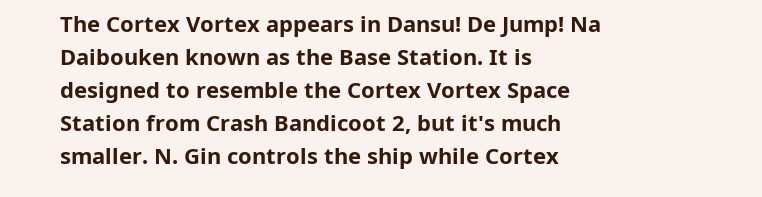The Cortex Vortex appears in Dansu! De Jump! Na Daibouken known as the Base Station. It is designed to resemble the Cortex Vortex Space Station from Crash Bandicoot 2, but it's much smaller. N. Gin controls the ship while Cortex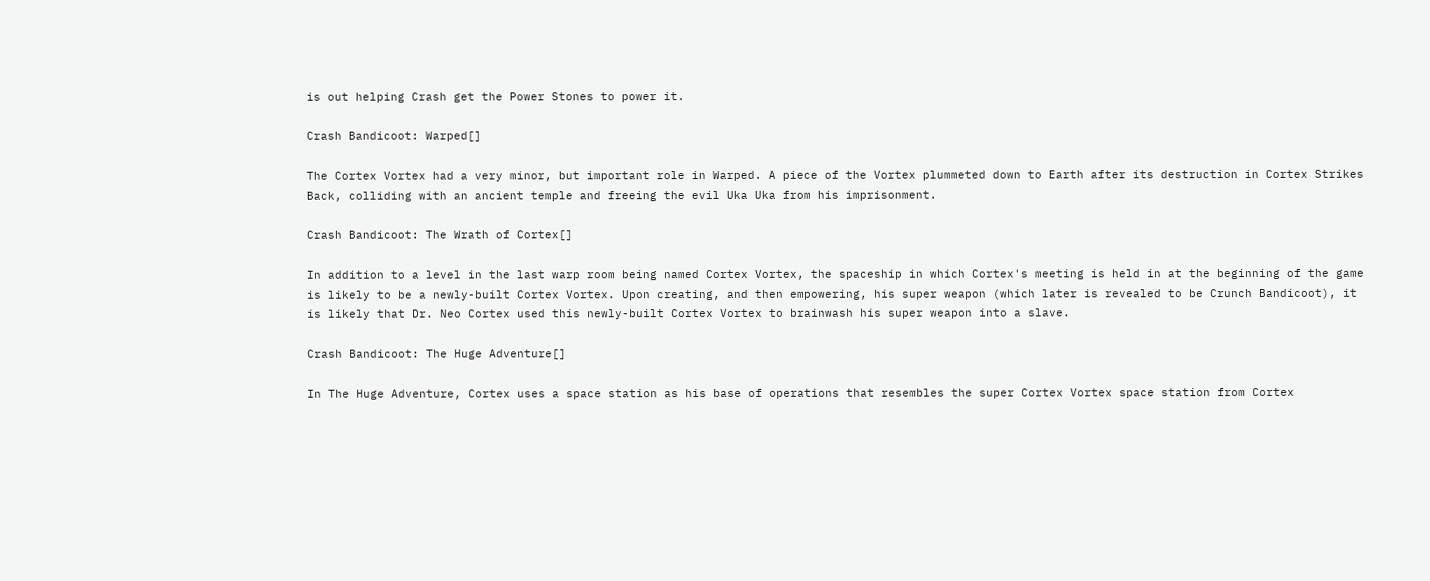is out helping Crash get the Power Stones to power it.

Crash Bandicoot: Warped[]

The Cortex Vortex had a very minor, but important role in Warped. A piece of the Vortex plummeted down to Earth after its destruction in Cortex Strikes Back, colliding with an ancient temple and freeing the evil Uka Uka from his imprisonment.

Crash Bandicoot: The Wrath of Cortex[]

In addition to a level in the last warp room being named Cortex Vortex, the spaceship in which Cortex's meeting is held in at the beginning of the game is likely to be a newly-built Cortex Vortex. Upon creating, and then empowering, his super weapon (which later is revealed to be Crunch Bandicoot), it is likely that Dr. Neo Cortex used this newly-built Cortex Vortex to brainwash his super weapon into a slave.

Crash Bandicoot: The Huge Adventure[]

In The Huge Adventure, Cortex uses a space station as his base of operations that resembles the super Cortex Vortex space station from Cortex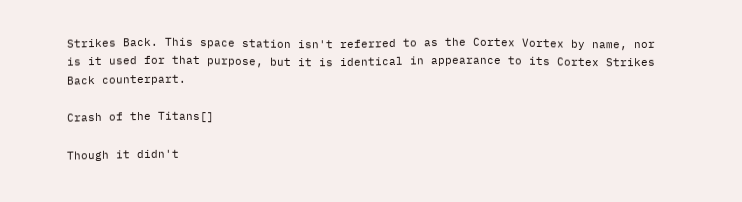Strikes Back. This space station isn't referred to as the Cortex Vortex by name, nor is it used for that purpose, but it is identical in appearance to its Cortex Strikes Back counterpart.

Crash of the Titans[]

Though it didn't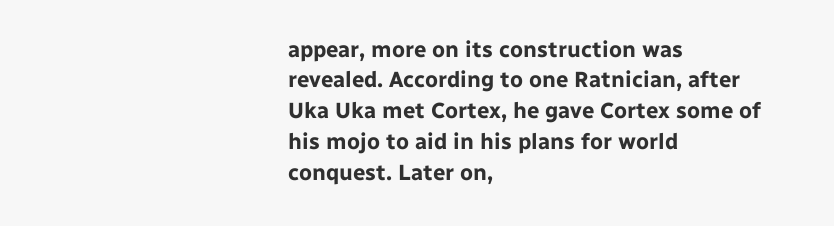appear, more on its construction was revealed. According to one Ratnician, after Uka Uka met Cortex, he gave Cortex some of his mojo to aid in his plans for world conquest. Later on,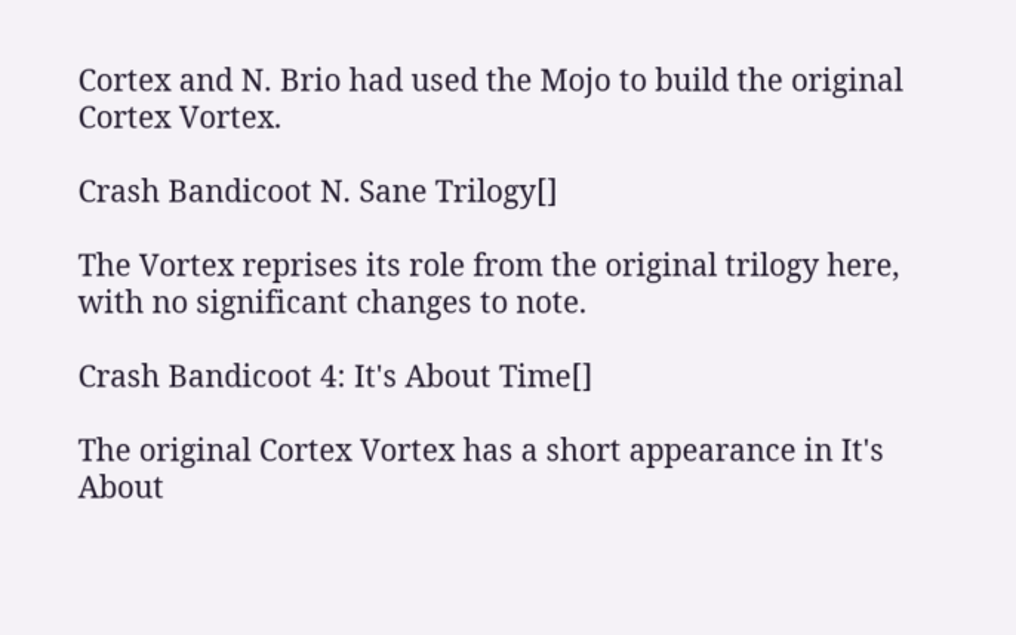Cortex and N. Brio had used the Mojo to build the original Cortex Vortex.

Crash Bandicoot N. Sane Trilogy[]

The Vortex reprises its role from the original trilogy here, with no significant changes to note.

Crash Bandicoot 4: It's About Time[]

The original Cortex Vortex has a short appearance in It's About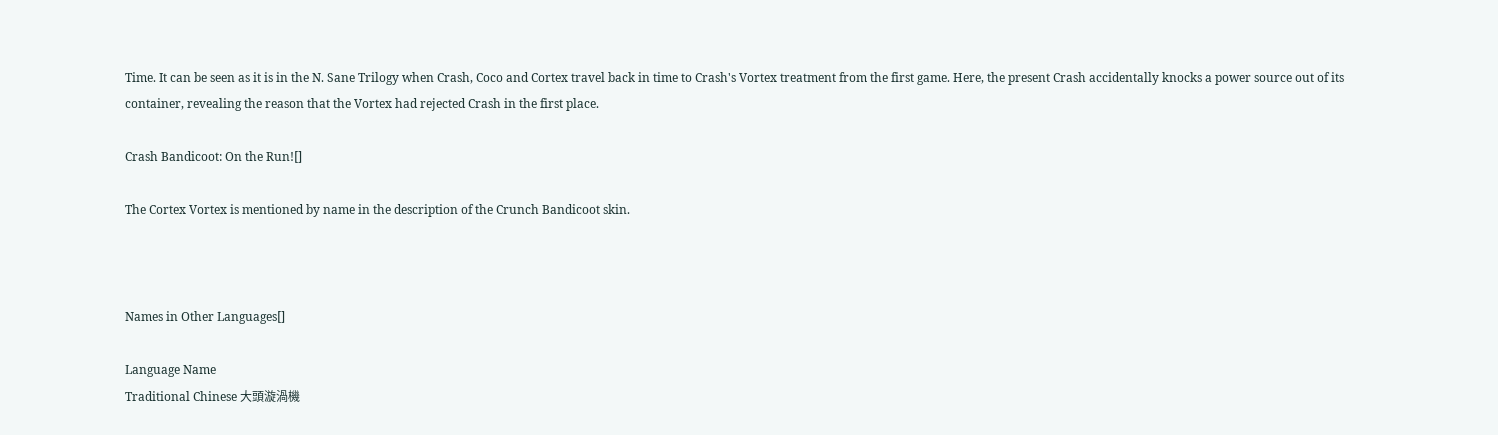Time. It can be seen as it is in the N. Sane Trilogy when Crash, Coco and Cortex travel back in time to Crash's Vortex treatment from the first game. Here, the present Crash accidentally knocks a power source out of its container, revealing the reason that the Vortex had rejected Crash in the first place.

Crash Bandicoot: On the Run![]

The Cortex Vortex is mentioned by name in the description of the Crunch Bandicoot skin.



Names in Other Languages[]

Language Name
Traditional Chinese 大頭漩渦機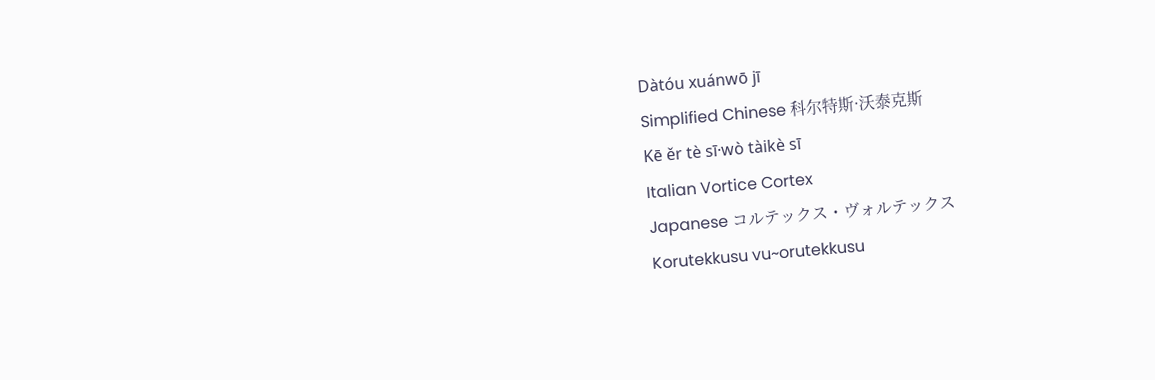Dàtóu xuánwō jī
Simplified Chinese 科尔特斯·沃泰克斯
Kē ěr tè sī·wò tàikè sī
Italian Vortice Cortex
Japanese コルテックス・ヴォルテックス
Korutekkusu vu~orutekkusu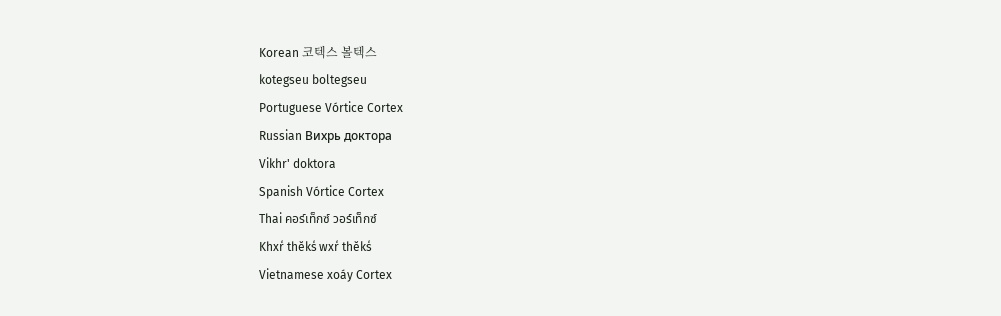Korean 코텍스 볼텍스
kotegseu boltegseu
Portuguese Vórtice Cortex
Russian Вихрь доктора
Vikhr' doktora
Spanish Vórtice Cortex
Thai คอร์เท็กซ์ วอร์เท็กซ์
Khxr̒ thĕks̒ wxr̒ thĕks̒
Vietnamese xoáy Cortex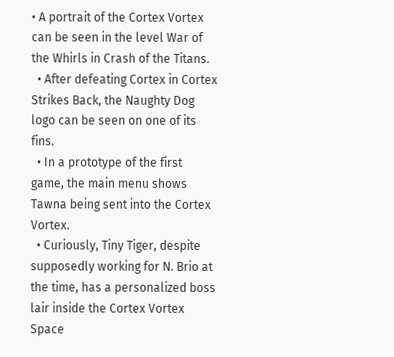• A portrait of the Cortex Vortex can be seen in the level War of the Whirls in Crash of the Titans.
  • After defeating Cortex in Cortex Strikes Back, the Naughty Dog logo can be seen on one of its fins.
  • In a prototype of the first game, the main menu shows Tawna being sent into the Cortex Vortex.
  • Curiously, Tiny Tiger, despite supposedly working for N. Brio at the time, has a personalized boss lair inside the Cortex Vortex Space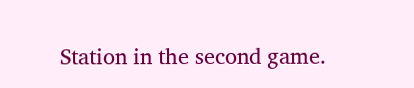Station in the second game.